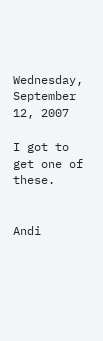Wednesday, September 12, 2007

I got to get one of these.


Andi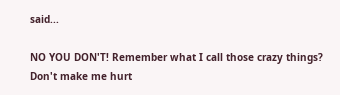said...

NO YOU DON'T! Remember what I call those crazy things? Don't make me hurt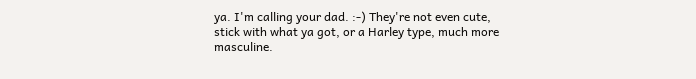ya. I'm calling your dad. :-) They're not even cute, stick with what ya got, or a Harley type, much more masculine.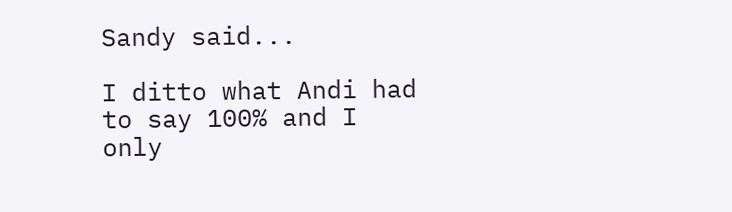Sandy said...

I ditto what Andi had to say 100% and I only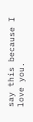say this because I love you.